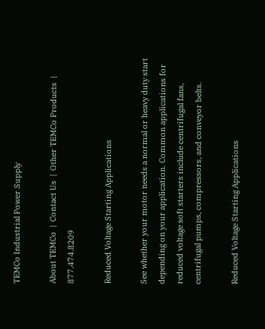TEMCo Industrial Power Supply

About TEMCo  |  Contact Us  |  Other TEMCo Products  |  877.474.8209

Reduced Voltage Starting Applications

See whether your motor needs a normal or heavy duty start depending on your application. Common applications for reduced voltage soft starters include centrifugal fans, centrifugal pumps, compressors, and conveyor belts.

Reduced Voltage Starting Applications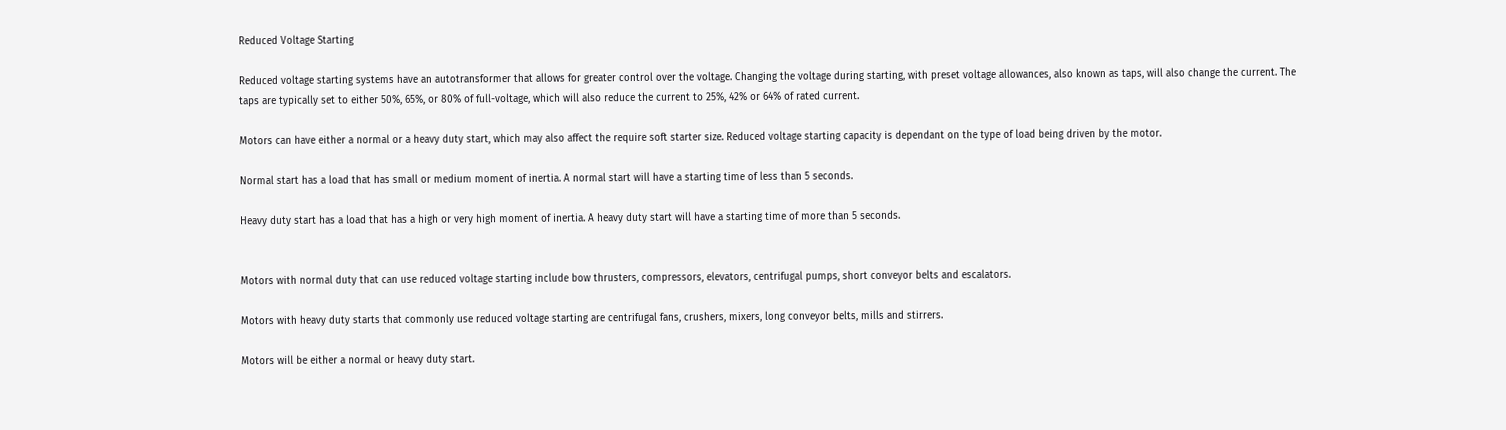Reduced Voltage Starting

Reduced voltage starting systems have an autotransformer that allows for greater control over the voltage. Changing the voltage during starting, with preset voltage allowances, also known as taps, will also change the current. The taps are typically set to either 50%, 65%, or 80% of full-voltage, which will also reduce the current to 25%, 42% or 64% of rated current.

Motors can have either a normal or a heavy duty start, which may also affect the require soft starter size. Reduced voltage starting capacity is dependant on the type of load being driven by the motor.

Normal start has a load that has small or medium moment of inertia. A normal start will have a starting time of less than 5 seconds.

Heavy duty start has a load that has a high or very high moment of inertia. A heavy duty start will have a starting time of more than 5 seconds.


Motors with normal duty that can use reduced voltage starting include bow thrusters, compressors, elevators, centrifugal pumps, short conveyor belts and escalators.

Motors with heavy duty starts that commonly use reduced voltage starting are centrifugal fans, crushers, mixers, long conveyor belts, mills and stirrers.

Motors will be either a normal or heavy duty start.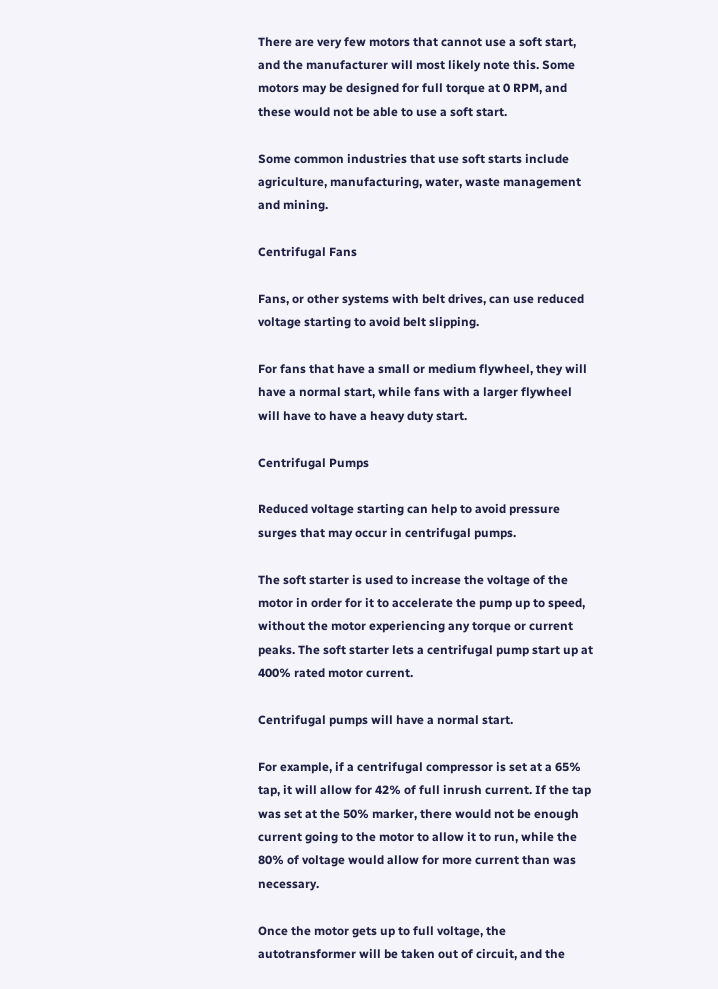There are very few motors that cannot use a soft start, and the manufacturer will most likely note this. Some motors may be designed for full torque at 0 RPM, and these would not be able to use a soft start.

Some common industries that use soft starts include agriculture, manufacturing, water, waste management and mining.

Centrifugal Fans

Fans, or other systems with belt drives, can use reduced voltage starting to avoid belt slipping.

For fans that have a small or medium flywheel, they will have a normal start, while fans with a larger flywheel will have to have a heavy duty start.

Centrifugal Pumps

Reduced voltage starting can help to avoid pressure surges that may occur in centrifugal pumps.

The soft starter is used to increase the voltage of the motor in order for it to accelerate the pump up to speed, without the motor experiencing any torque or current peaks. The soft starter lets a centrifugal pump start up at 400% rated motor current.

Centrifugal pumps will have a normal start.

For example, if a centrifugal compressor is set at a 65% tap, it will allow for 42% of full inrush current. If the tap was set at the 50% marker, there would not be enough current going to the motor to allow it to run, while the 80% of voltage would allow for more current than was necessary.

Once the motor gets up to full voltage, the autotransformer will be taken out of circuit, and the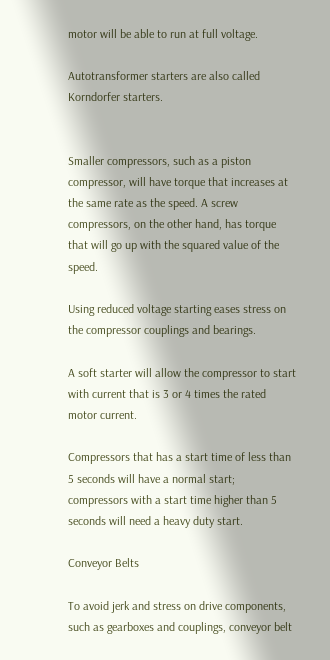motor will be able to run at full voltage.

Autotransformer starters are also called Korndorfer starters.


Smaller compressors, such as a piston compressor, will have torque that increases at the same rate as the speed. A screw compressors, on the other hand, has torque that will go up with the squared value of the speed.

Using reduced voltage starting eases stress on the compressor couplings and bearings.

A soft starter will allow the compressor to start with current that is 3 or 4 times the rated motor current.

Compressors that has a start time of less than 5 seconds will have a normal start; compressors with a start time higher than 5 seconds will need a heavy duty start.

Conveyor Belts

To avoid jerk and stress on drive components, such as gearboxes and couplings, conveyor belt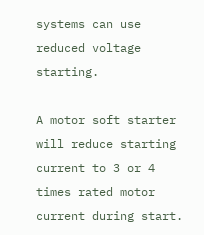systems can use reduced voltage starting.

A motor soft starter will reduce starting current to 3 or 4 times rated motor current during start.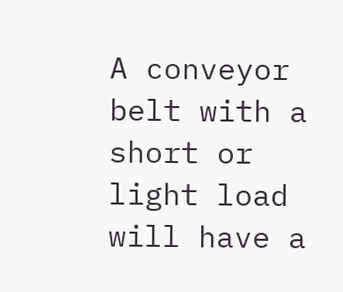A conveyor belt with a short or light load will have a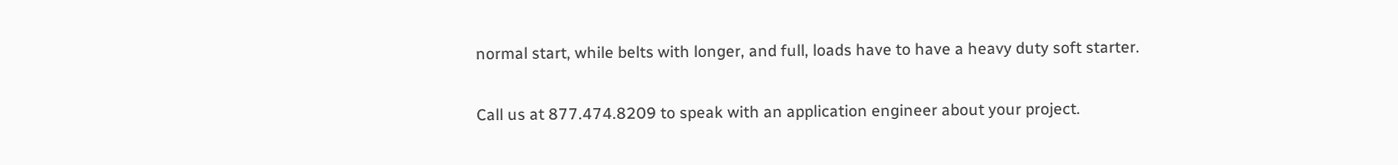normal start, while belts with longer, and full, loads have to have a heavy duty soft starter.

Call us at 877.474.8209 to speak with an application engineer about your project.